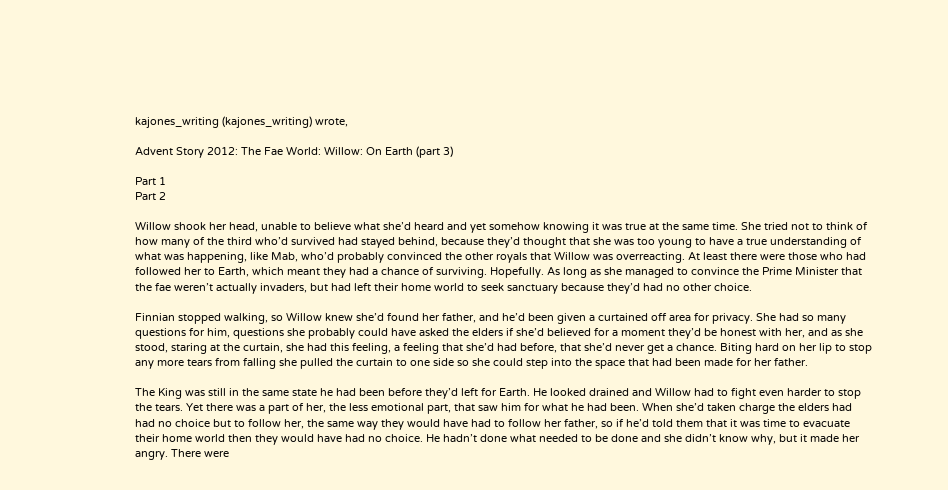kajones_writing (kajones_writing) wrote,

Advent Story 2012: The Fae World: Willow: On Earth (part 3)

Part 1
Part 2

Willow shook her head, unable to believe what she’d heard and yet somehow knowing it was true at the same time. She tried not to think of how many of the third who’d survived had stayed behind, because they’d thought that she was too young to have a true understanding of what was happening, like Mab, who’d probably convinced the other royals that Willow was overreacting. At least there were those who had followed her to Earth, which meant they had a chance of surviving. Hopefully. As long as she managed to convince the Prime Minister that the fae weren’t actually invaders, but had left their home world to seek sanctuary because they’d had no other choice.

Finnian stopped walking, so Willow knew she’d found her father, and he’d been given a curtained off area for privacy. She had so many questions for him, questions she probably could have asked the elders if she’d believed for a moment they’d be honest with her, and as she stood, staring at the curtain, she had this feeling, a feeling that she’d had before, that she’d never get a chance. Biting hard on her lip to stop any more tears from falling she pulled the curtain to one side so she could step into the space that had been made for her father.

The King was still in the same state he had been before they’d left for Earth. He looked drained and Willow had to fight even harder to stop the tears. Yet there was a part of her, the less emotional part, that saw him for what he had been. When she’d taken charge the elders had had no choice but to follow her, the same way they would have had to follow her father, so if he’d told them that it was time to evacuate their home world then they would have had no choice. He hadn’t done what needed to be done and she didn’t know why, but it made her angry. There were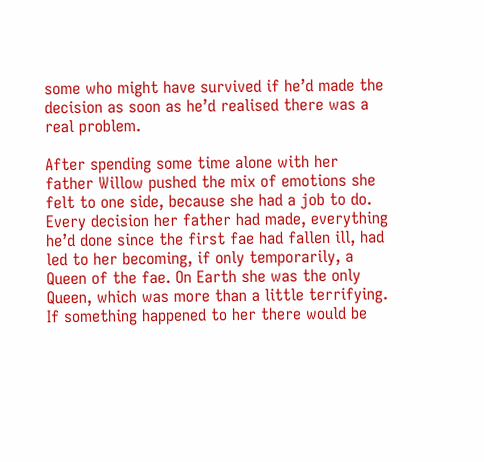some who might have survived if he’d made the decision as soon as he’d realised there was a real problem.

After spending some time alone with her father Willow pushed the mix of emotions she felt to one side, because she had a job to do. Every decision her father had made, everything he’d done since the first fae had fallen ill, had led to her becoming, if only temporarily, a Queen of the fae. On Earth she was the only Queen, which was more than a little terrifying. If something happened to her there would be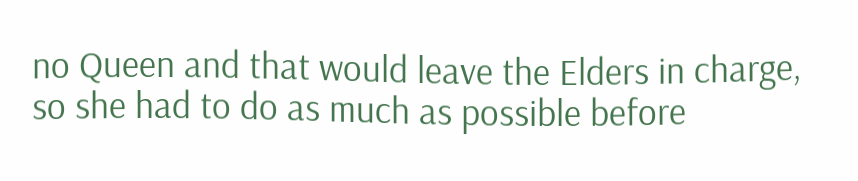no Queen and that would leave the Elders in charge, so she had to do as much as possible before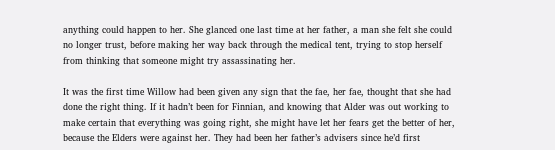anything could happen to her. She glanced one last time at her father, a man she felt she could no longer trust, before making her way back through the medical tent, trying to stop herself from thinking that someone might try assassinating her.

It was the first time Willow had been given any sign that the fae, her fae, thought that she had done the right thing. If it hadn’t been for Finnian, and knowing that Alder was out working to make certain that everything was going right, she might have let her fears get the better of her, because the Elders were against her. They had been her father’s advisers since he’d first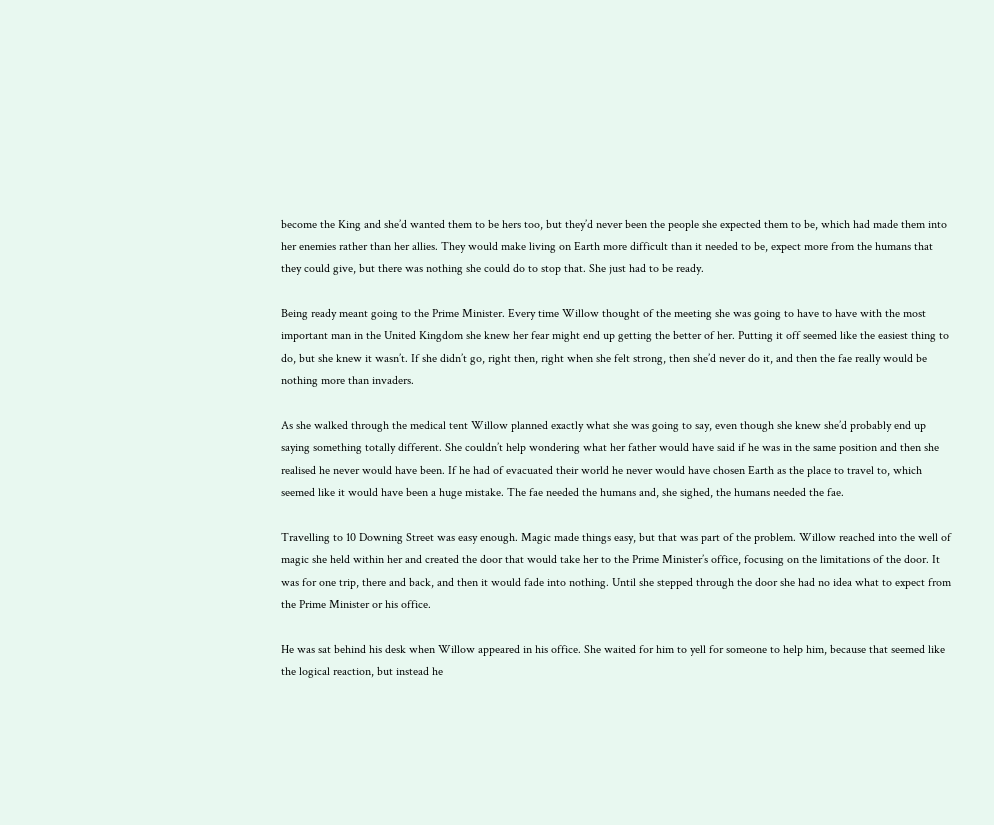become the King and she’d wanted them to be hers too, but they’d never been the people she expected them to be, which had made them into her enemies rather than her allies. They would make living on Earth more difficult than it needed to be, expect more from the humans that they could give, but there was nothing she could do to stop that. She just had to be ready.

Being ready meant going to the Prime Minister. Every time Willow thought of the meeting she was going to have to have with the most important man in the United Kingdom she knew her fear might end up getting the better of her. Putting it off seemed like the easiest thing to do, but she knew it wasn’t. If she didn’t go, right then, right when she felt strong, then she’d never do it, and then the fae really would be nothing more than invaders.

As she walked through the medical tent Willow planned exactly what she was going to say, even though she knew she’d probably end up saying something totally different. She couldn’t help wondering what her father would have said if he was in the same position and then she realised he never would have been. If he had of evacuated their world he never would have chosen Earth as the place to travel to, which seemed like it would have been a huge mistake. The fae needed the humans and, she sighed, the humans needed the fae.

Travelling to 10 Downing Street was easy enough. Magic made things easy, but that was part of the problem. Willow reached into the well of magic she held within her and created the door that would take her to the Prime Minister’s office, focusing on the limitations of the door. It was for one trip, there and back, and then it would fade into nothing. Until she stepped through the door she had no idea what to expect from the Prime Minister or his office.

He was sat behind his desk when Willow appeared in his office. She waited for him to yell for someone to help him, because that seemed like the logical reaction, but instead he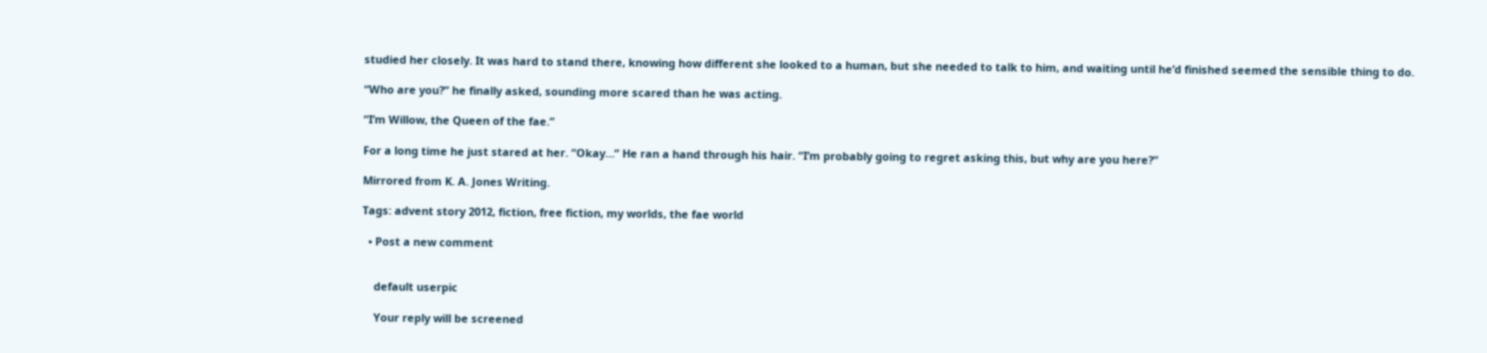studied her closely. It was hard to stand there, knowing how different she looked to a human, but she needed to talk to him, and waiting until he’d finished seemed the sensible thing to do.

“Who are you?” he finally asked, sounding more scared than he was acting.

“I’m Willow, the Queen of the fae.”

For a long time he just stared at her. “Okay…” He ran a hand through his hair. “I’m probably going to regret asking this, but why are you here?”

Mirrored from K. A. Jones Writing.

Tags: advent story 2012, fiction, free fiction, my worlds, the fae world

  • Post a new comment


    default userpic

    Your reply will be screened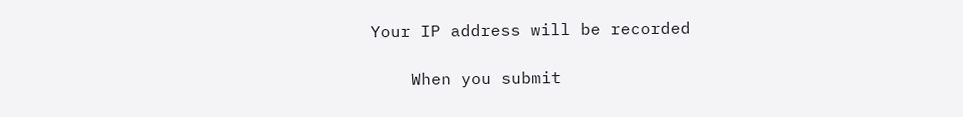Your IP address will be recorded

    When you submit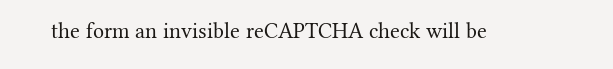the form an invisible reCAPTCHA check will be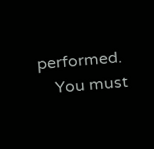performed.
    You must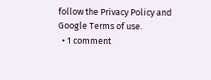follow the Privacy Policy and Google Terms of use.
  • 1 comment